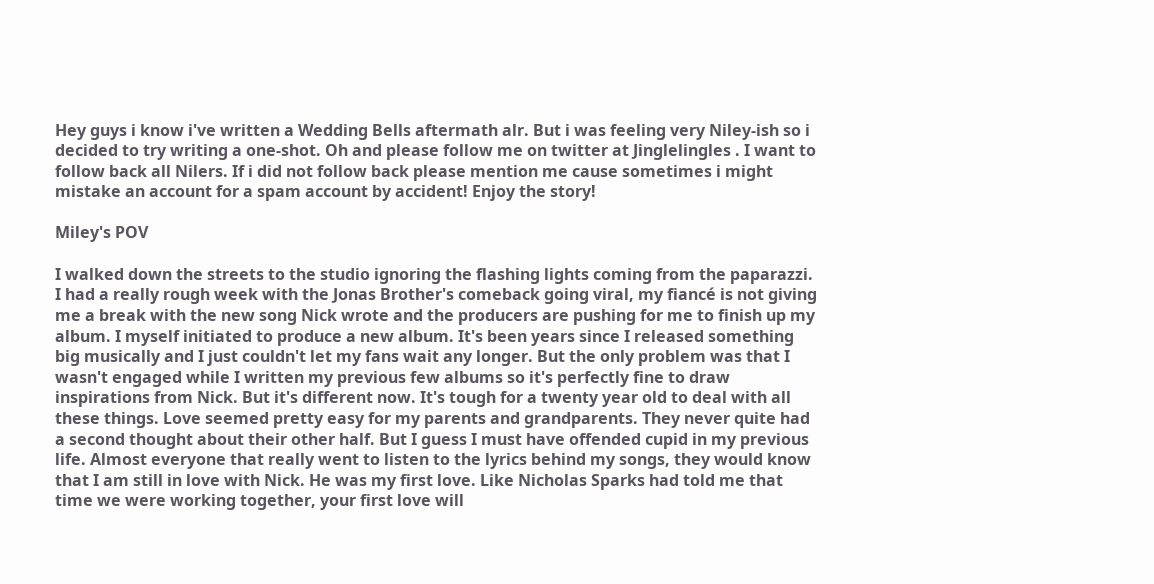Hey guys i know i've written a Wedding Bells aftermath alr. But i was feeling very Niley-ish so i decided to try writing a one-shot. Oh and please follow me on twitter at Jinglelingles . I want to follow back all Nilers. If i did not follow back please mention me cause sometimes i might mistake an account for a spam account by accident! Enjoy the story!

Miley's POV

I walked down the streets to the studio ignoring the flashing lights coming from the paparazzi. I had a really rough week with the Jonas Brother's comeback going viral, my fiancé is not giving me a break with the new song Nick wrote and the producers are pushing for me to finish up my album. I myself initiated to produce a new album. It's been years since I released something big musically and I just couldn't let my fans wait any longer. But the only problem was that I wasn't engaged while I written my previous few albums so it's perfectly fine to draw inspirations from Nick. But it's different now. It's tough for a twenty year old to deal with all these things. Love seemed pretty easy for my parents and grandparents. They never quite had a second thought about their other half. But I guess I must have offended cupid in my previous life. Almost everyone that really went to listen to the lyrics behind my songs, they would know that I am still in love with Nick. He was my first love. Like Nicholas Sparks had told me that time we were working together, your first love will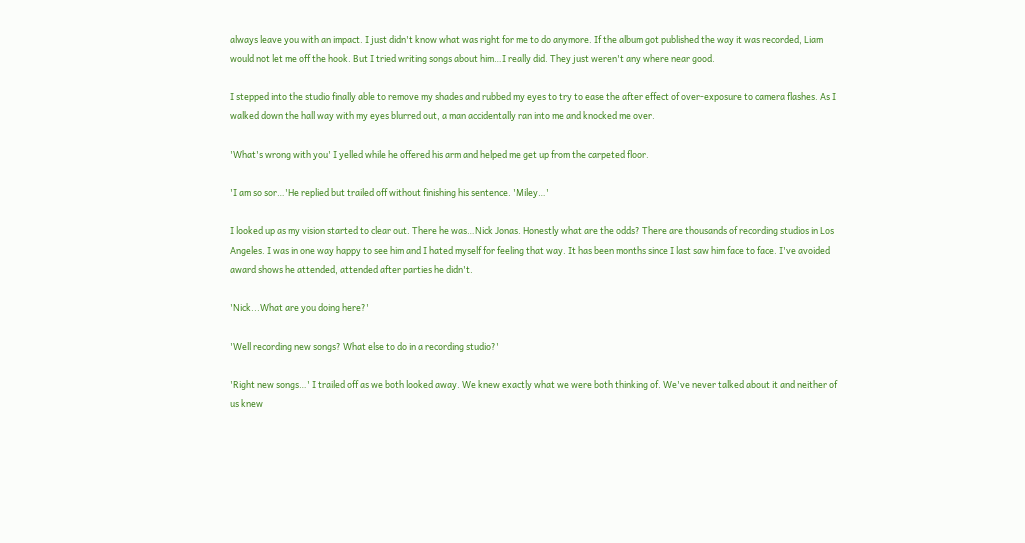always leave you with an impact. I just didn't know what was right for me to do anymore. If the album got published the way it was recorded, Liam would not let me off the hook. But I tried writing songs about him…I really did. They just weren't any where near good.

I stepped into the studio finally able to remove my shades and rubbed my eyes to try to ease the after effect of over-exposure to camera flashes. As I walked down the hall way with my eyes blurred out, a man accidentally ran into me and knocked me over.

'What's wrong with you' I yelled while he offered his arm and helped me get up from the carpeted floor.

'I am so sor…'He replied but trailed off without finishing his sentence. 'Miley…'

I looked up as my vision started to clear out. There he was…Nick Jonas. Honestly what are the odds? There are thousands of recording studios in Los Angeles. I was in one way happy to see him and I hated myself for feeling that way. It has been months since I last saw him face to face. I've avoided award shows he attended, attended after parties he didn't.

'Nick...What are you doing here?'

'Well recording new songs? What else to do in a recording studio?'

'Right new songs…' I trailed off as we both looked away. We knew exactly what we were both thinking of. We've never talked about it and neither of us knew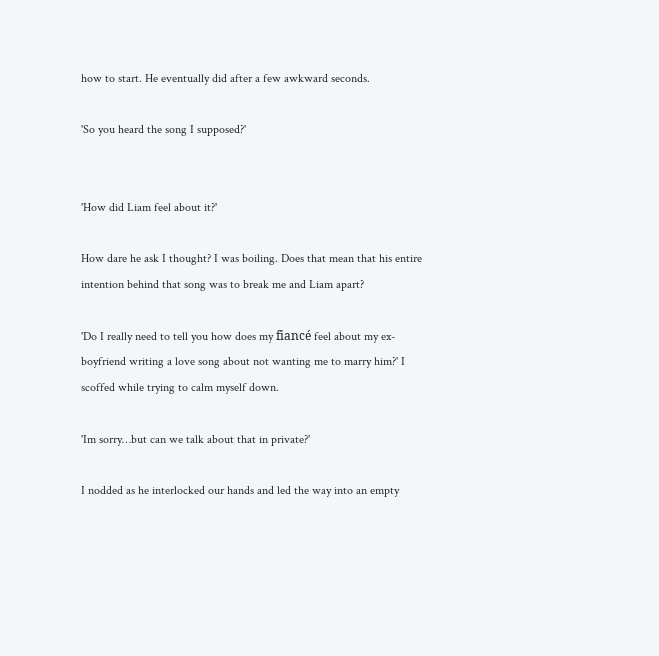how to start. He eventually did after a few awkward seconds.

'So you heard the song I supposed?'


'How did Liam feel about it?'

How dare he ask I thought? I was boiling. Does that mean that his entire intention behind that song was to break me and Liam apart?

'Do I really need to tell you how does my fiancé feel about my ex-boyfriend writing a love song about not wanting me to marry him?' I scoffed while trying to calm myself down.

'Im sorry…but can we talk about that in private?'

I nodded as he interlocked our hands and led the way into an empty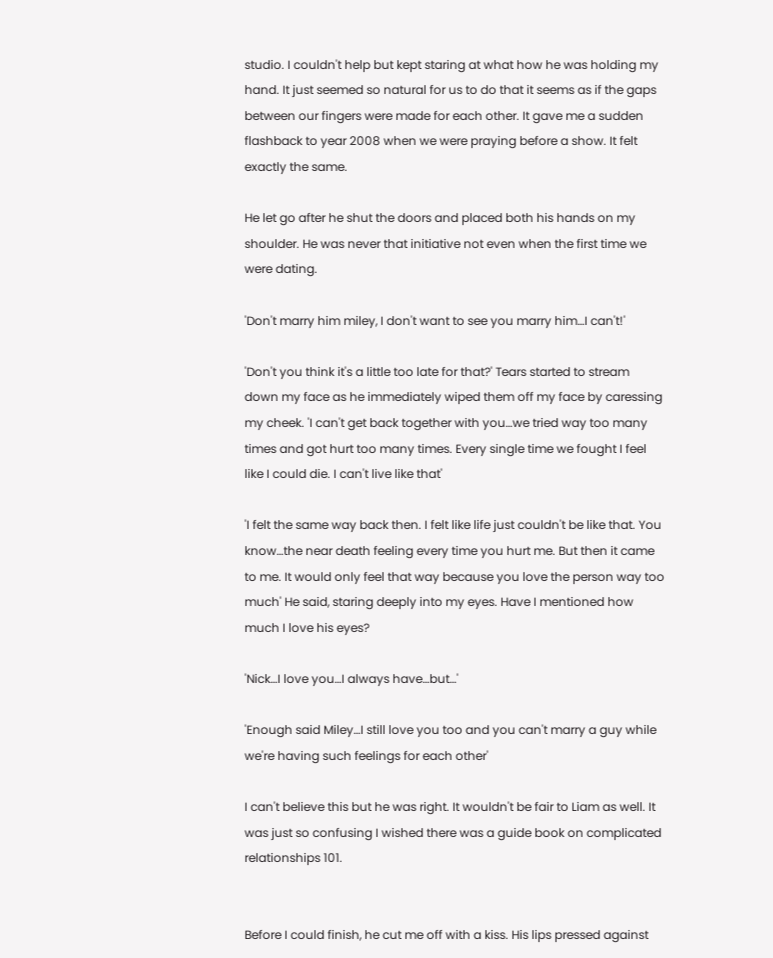studio. I couldn't help but kept staring at what how he was holding my hand. It just seemed so natural for us to do that it seems as if the gaps between our fingers were made for each other. It gave me a sudden flashback to year 2008 when we were praying before a show. It felt exactly the same.

He let go after he shut the doors and placed both his hands on my shoulder. He was never that initiative not even when the first time we were dating.

'Don't marry him miley, I don't want to see you marry him…I can't!'

'Don't you think it's a little too late for that?' Tears started to stream down my face as he immediately wiped them off my face by caressing my cheek. 'I can't get back together with you…we tried way too many times and got hurt too many times. Every single time we fought I feel like I could die. I can't live like that'

'I felt the same way back then. I felt like life just couldn't be like that. You know…the near death feeling every time you hurt me. But then it came to me. It would only feel that way because you love the person way too much' He said, staring deeply into my eyes. Have I mentioned how much I love his eyes?

'Nick…I love you…I always have…but…'

'Enough said Miley…I still love you too and you can't marry a guy while we're having such feelings for each other'

I can't believe this but he was right. It wouldn't be fair to Liam as well. It was just so confusing I wished there was a guide book on complicated relationships 101.


Before I could finish, he cut me off with a kiss. His lips pressed against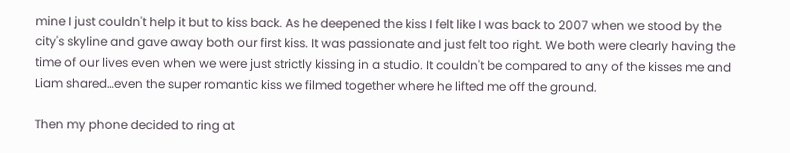mine I just couldn't help it but to kiss back. As he deepened the kiss I felt like I was back to 2007 when we stood by the city's skyline and gave away both our first kiss. It was passionate and just felt too right. We both were clearly having the time of our lives even when we were just strictly kissing in a studio. It couldn't be compared to any of the kisses me and Liam shared…even the super romantic kiss we filmed together where he lifted me off the ground.

Then my phone decided to ring at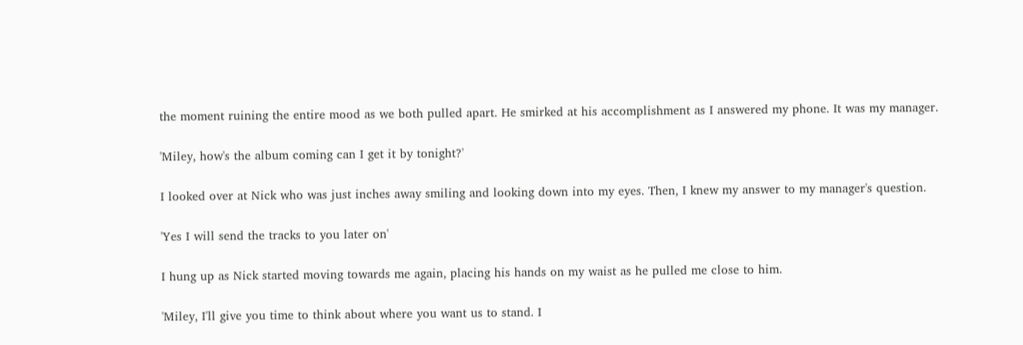the moment ruining the entire mood as we both pulled apart. He smirked at his accomplishment as I answered my phone. It was my manager.

'Miley, how's the album coming can I get it by tonight?'

I looked over at Nick who was just inches away smiling and looking down into my eyes. Then, I knew my answer to my manager's question.

'Yes I will send the tracks to you later on'

I hung up as Nick started moving towards me again, placing his hands on my waist as he pulled me close to him.

'Miley, I'll give you time to think about where you want us to stand. I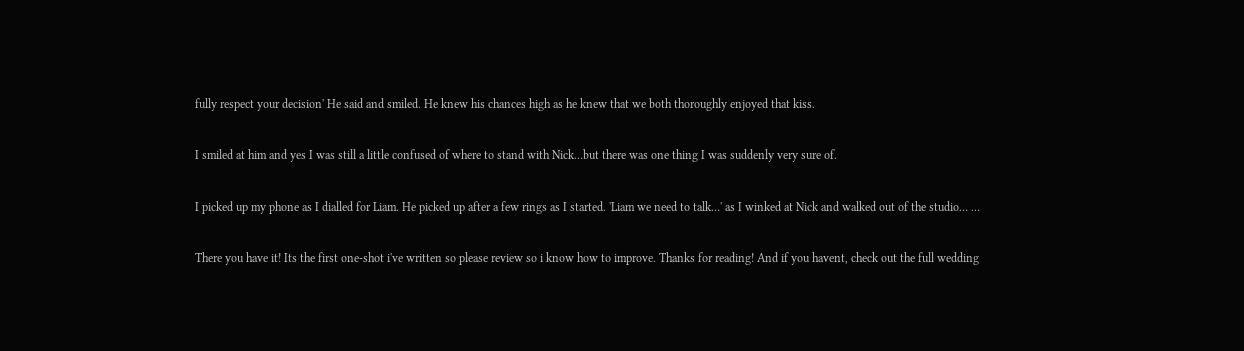fully respect your decision' He said and smiled. He knew his chances high as he knew that we both thoroughly enjoyed that kiss.

I smiled at him and yes I was still a little confused of where to stand with Nick…but there was one thing I was suddenly very sure of.

I picked up my phone as I dialled for Liam. He picked up after a few rings as I started. 'Liam we need to talk…' as I winked at Nick and walked out of the studio… …

There you have it! Its the first one-shot i've written so please review so i know how to improve. Thanks for reading! And if you havent, check out the full wedding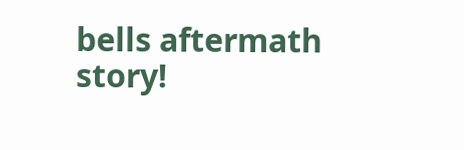bells aftermath story!